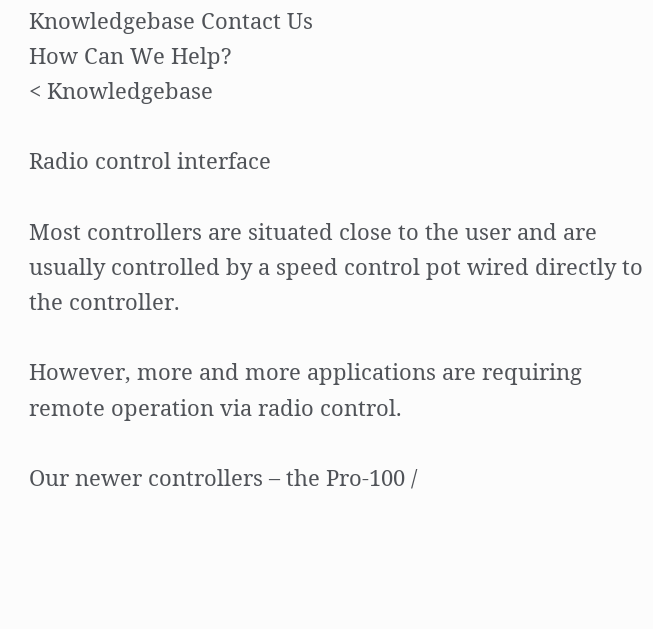Knowledgebase Contact Us
How Can We Help?
< Knowledgebase

Radio control interface

Most controllers are situated close to the user and are usually controlled by a speed control pot wired directly to the controller.

However, more and more applications are requiring remote operation via radio control.

Our newer controllers – the Pro-100 /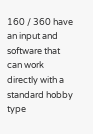160 / 360 have an input and software that can work directly with a standard hobby type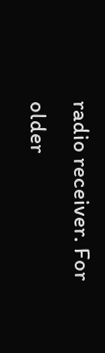radio receiver. For older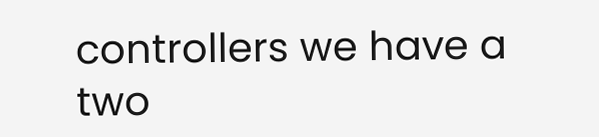controllers we have a two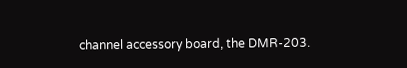channel accessory board, the DMR-203.